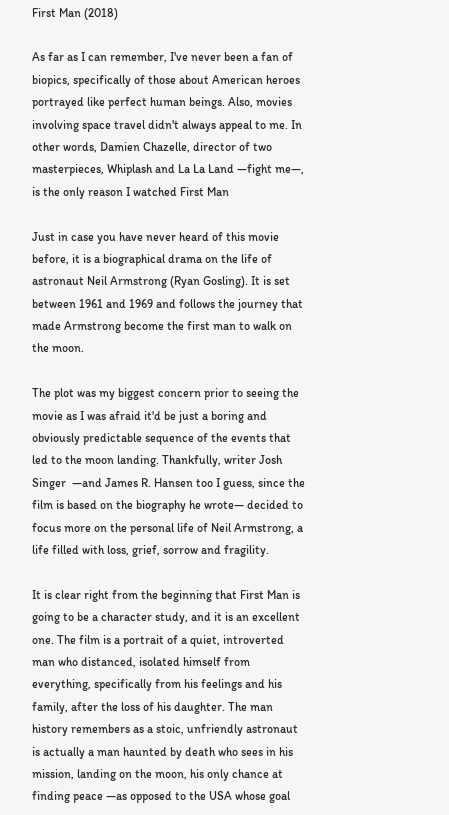First Man (2018)

As far as I can remember, I've never been a fan of biopics, specifically of those about American heroes portrayed like perfect human beings. Also, movies involving space travel didn't always appeal to me. In other words, Damien Chazelle, director of two masterpieces, Whiplash and La La Land —fight me—, is the only reason I watched First Man

Just in case you have never heard of this movie before, it is a biographical drama on the life of astronaut Neil Armstrong (Ryan Gosling). It is set between 1961 and 1969 and follows the journey that made Armstrong become the first man to walk on the moon.

The plot was my biggest concern prior to seeing the movie as I was afraid it'd be just a boring and obviously predictable sequence of the events that led to the moon landing. Thankfully, writer Josh Singer  —and James R. Hansen too I guess, since the film is based on the biography he wrote— decided to focus more on the personal life of Neil Armstrong, a life filled with loss, grief, sorrow and fragility.

It is clear right from the beginning that First Man is going to be a character study, and it is an excellent one. The film is a portrait of a quiet, introverted man who distanced, isolated himself from everything, specifically from his feelings and his family, after the loss of his daughter. The man history remembers as a stoic, unfriendly astronaut is actually a man haunted by death who sees in his mission, landing on the moon, his only chance at finding peace —as opposed to the USA whose goal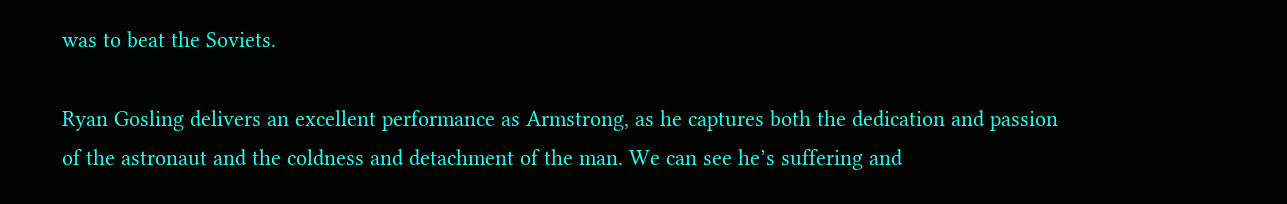was to beat the Soviets.

Ryan Gosling delivers an excellent performance as Armstrong, as he captures both the dedication and passion of the astronaut and the coldness and detachment of the man. We can see he’s suffering and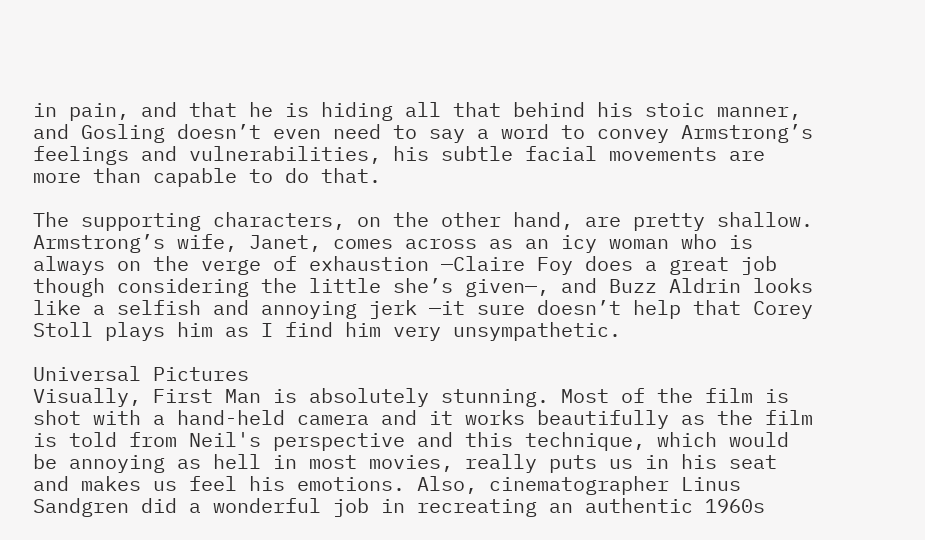in pain, and that he is hiding all that behind his stoic manner, and Gosling doesn’t even need to say a word to convey Armstrong’s feelings and vulnerabilities, his subtle facial movements are more than capable to do that.

The supporting characters, on the other hand, are pretty shallow. Armstrong’s wife, Janet, comes across as an icy woman who is always on the verge of exhaustion —Claire Foy does a great job though considering the little she’s given—, and Buzz Aldrin looks like a selfish and annoying jerk —it sure doesn’t help that Corey Stoll plays him as I find him very unsympathetic.

Universal Pictures
Visually, First Man is absolutely stunning. Most of the film is shot with a hand-held camera and it works beautifully as the film is told from Neil's perspective and this technique, which would be annoying as hell in most movies, really puts us in his seat and makes us feel his emotions. Also, cinematographer Linus Sandgren did a wonderful job in recreating an authentic 1960s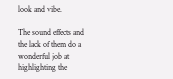look and vibe.

The sound effects and the lack of them do a wonderful job at highlighting the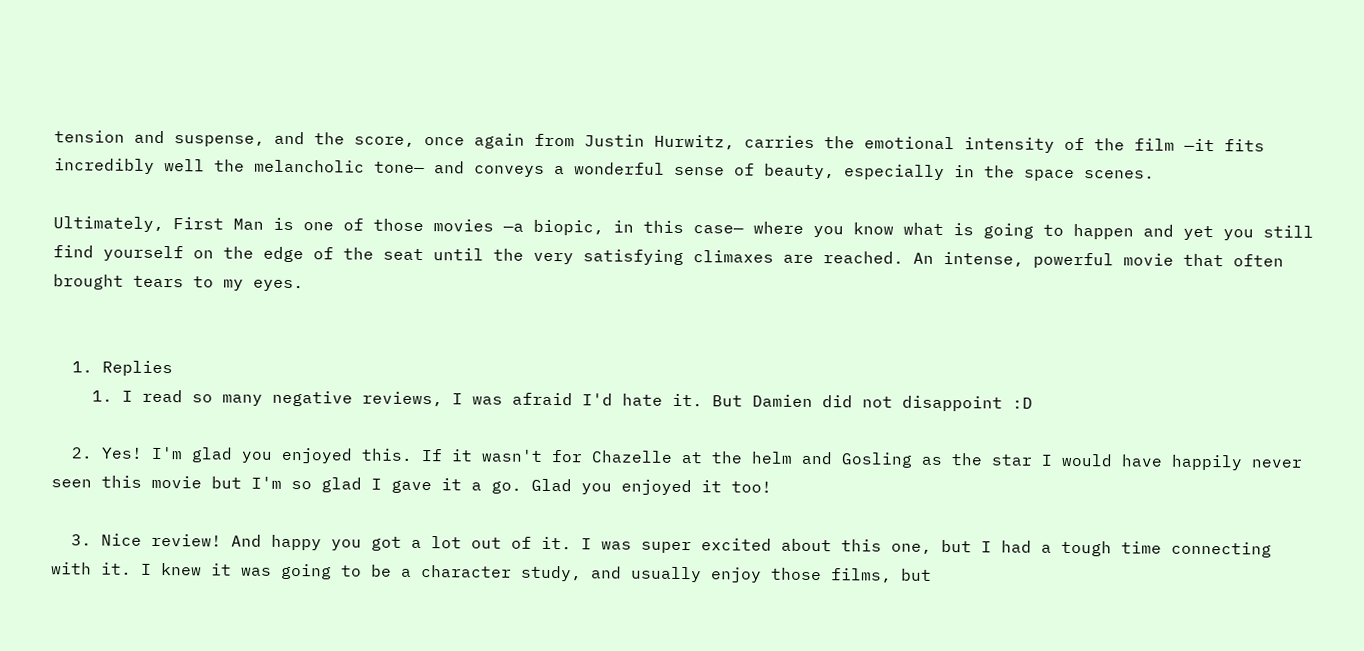tension and suspense, and the score, once again from Justin Hurwitz, carries the emotional intensity of the film —it fits incredibly well the melancholic tone— and conveys a wonderful sense of beauty, especially in the space scenes.

Ultimately, First Man is one of those movies —a biopic, in this case— where you know what is going to happen and yet you still find yourself on the edge of the seat until the very satisfying climaxes are reached. An intense, powerful movie that often brought tears to my eyes.


  1. Replies
    1. I read so many negative reviews, I was afraid I'd hate it. But Damien did not disappoint :D

  2. Yes! I'm glad you enjoyed this. If it wasn't for Chazelle at the helm and Gosling as the star I would have happily never seen this movie but I'm so glad I gave it a go. Glad you enjoyed it too!

  3. Nice review! And happy you got a lot out of it. I was super excited about this one, but I had a tough time connecting with it. I knew it was going to be a character study, and usually enjoy those films, but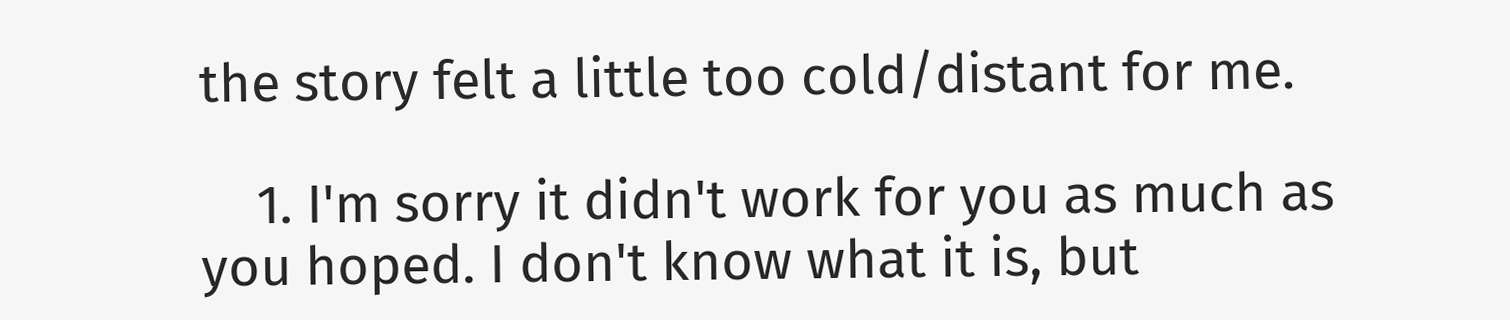the story felt a little too cold/distant for me.

    1. I'm sorry it didn't work for you as much as you hoped. I don't know what it is, but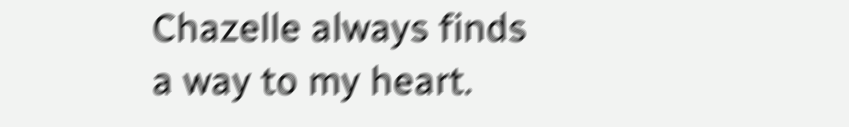Chazelle always finds a way to my heart.